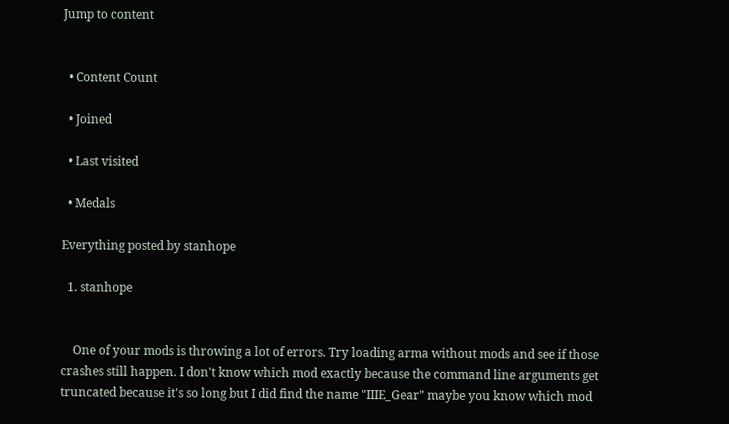Jump to content


  • Content Count

  • Joined

  • Last visited

  • Medals

Everything posted by stanhope

  1. stanhope


    One of your mods is throwing a lot of errors. Try loading arma without mods and see if those crashes still happen. I don't know which mod exactly because the command line arguments get truncated because it's so long but I did find the name "IIIE_Gear" maybe you know which mod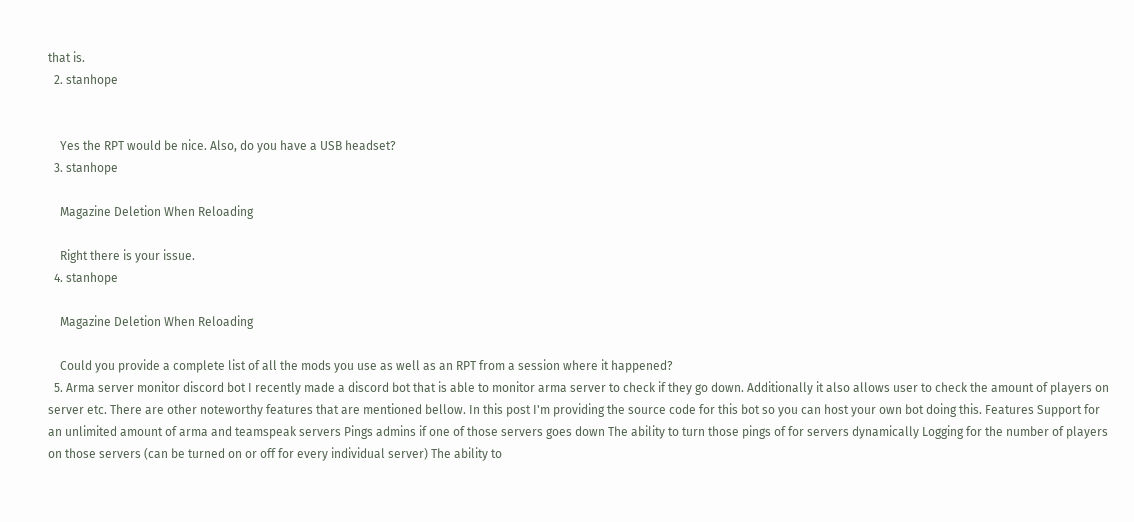that is.
  2. stanhope


    Yes the RPT would be nice. Also, do you have a USB headset?
  3. stanhope

    Magazine Deletion When Reloading

    Right there is your issue.
  4. stanhope

    Magazine Deletion When Reloading

    Could you provide a complete list of all the mods you use as well as an RPT from a session where it happened?
  5. Arma server monitor discord bot I recently made a discord bot that is able to monitor arma server to check if they go down. Additionally it also allows user to check the amount of players on server etc. There are other noteworthy features that are mentioned bellow. In this post I'm providing the source code for this bot so you can host your own bot doing this. Features Support for an unlimited amount of arma and teamspeak servers Pings admins if one of those servers goes down The ability to turn those pings of for servers dynamically Logging for the number of players on those servers (can be turned on or off for every individual server) The ability to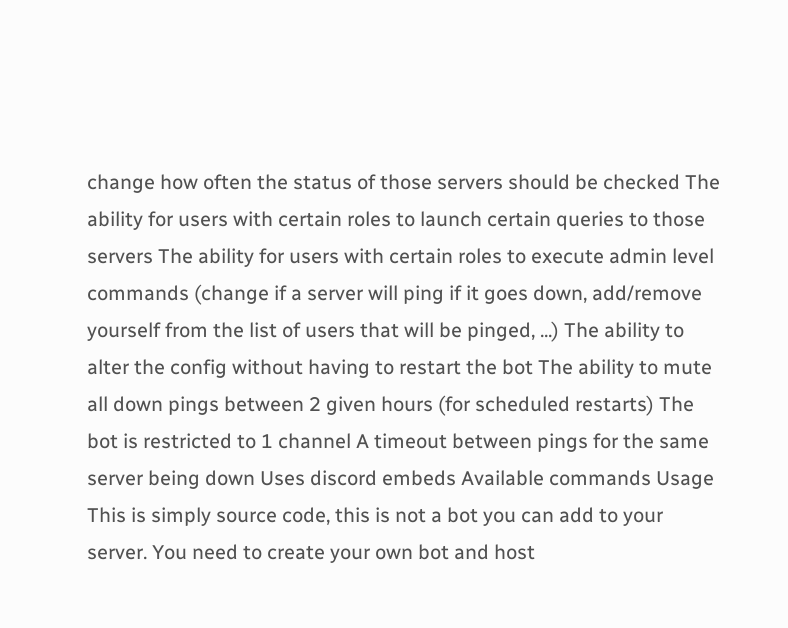change how often the status of those servers should be checked The ability for users with certain roles to launch certain queries to those servers The ability for users with certain roles to execute admin level commands (change if a server will ping if it goes down, add/remove yourself from the list of users that will be pinged, ...) The ability to alter the config without having to restart the bot The ability to mute all down pings between 2 given hours (for scheduled restarts) The bot is restricted to 1 channel A timeout between pings for the same server being down Uses discord embeds Available commands Usage This is simply source code, this is not a bot you can add to your server. You need to create your own bot and host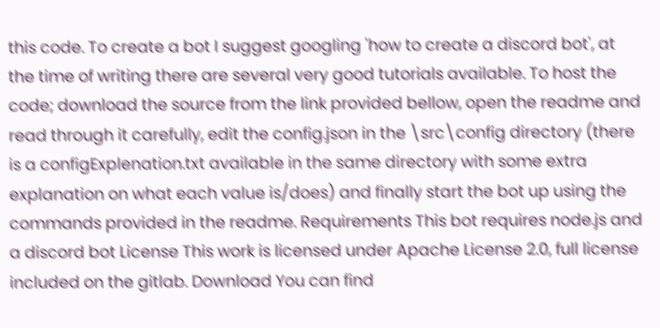this code. To create a bot I suggest googling 'how to create a discord bot', at the time of writing there are several very good tutorials available. To host the code; download the source from the link provided bellow, open the readme and read through it carefully, edit the config.json in the \src\config directory (there is a configExplenation.txt available in the same directory with some extra explanation on what each value is/does) and finally start the bot up using the commands provided in the readme. Requirements This bot requires node.js and a discord bot License This work is licensed under Apache License 2.0, full license included on the gitlab. Download You can find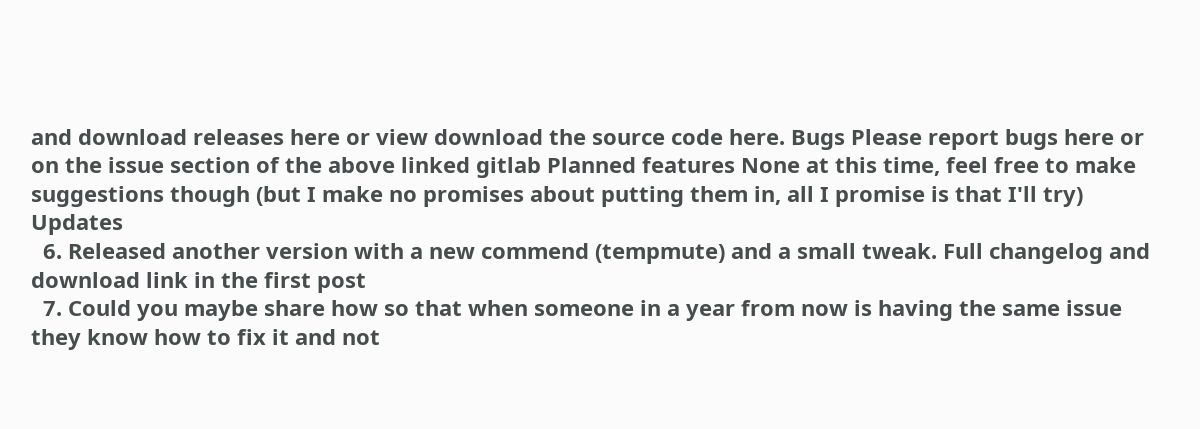and download releases here or view download the source code here. Bugs Please report bugs here or on the issue section of the above linked gitlab Planned features None at this time, feel free to make suggestions though (but I make no promises about putting them in, all I promise is that I'll try) Updates
  6. Released another version with a new commend (tempmute) and a small tweak. Full changelog and download link in the first post
  7. Could you maybe share how so that when someone in a year from now is having the same issue they know how to fix it and not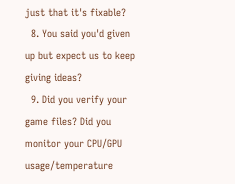just that it's fixable?
  8. You said you'd given up but expect us to keep giving ideas?
  9. Did you verify your game files? Did you monitor your CPU/GPU usage/temperature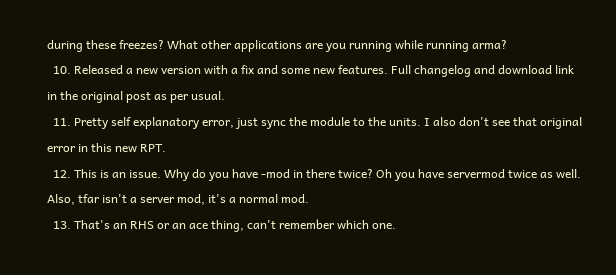during these freezes? What other applications are you running while running arma?
  10. Released a new version with a fix and some new features. Full changelog and download link in the original post as per usual.
  11. Pretty self explanatory error, just sync the module to the units. I also don't see that original error in this new RPT.
  12. This is an issue. Why do you have -mod in there twice? Oh you have servermod twice as well. Also, tfar isn't a server mod, it's a normal mod.
  13. That's an RHS or an ace thing, can't remember which one.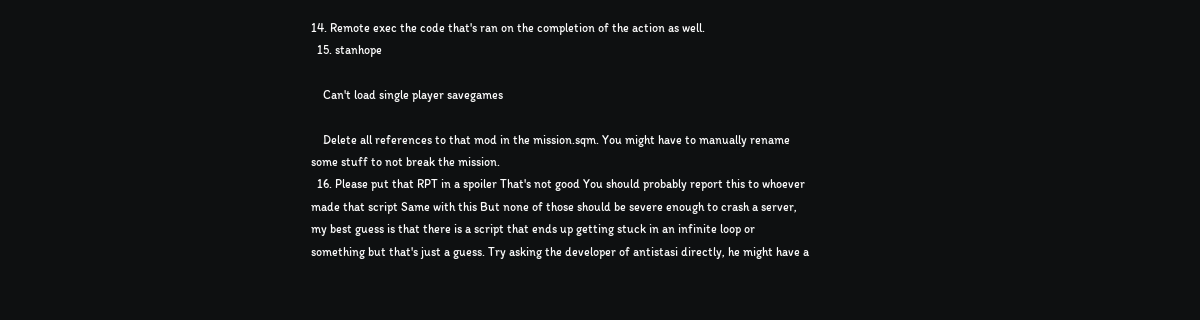14. Remote exec the code that's ran on the completion of the action as well.
  15. stanhope

    Can't load single player savegames

    Delete all references to that mod in the mission.sqm. You might have to manually rename some stuff to not break the mission.
  16. Please put that RPT in a spoiler That's not good You should probably report this to whoever made that script Same with this But none of those should be severe enough to crash a server, my best guess is that there is a script that ends up getting stuck in an infinite loop or something but that's just a guess. Try asking the developer of antistasi directly, he might have a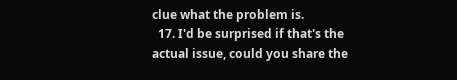clue what the problem is.
  17. I'd be surprised if that's the actual issue, could you share the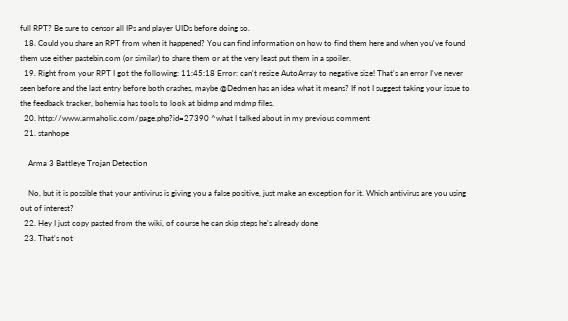full RPT? Be sure to censor all IPs and player UIDs before doing so.
  18. Could you share an RPT from when it happened? You can find information on how to find them here and when you've found them use either pastebin.com (or similar) to share them or at the very least put them in a spoiler.
  19. Right from your RPT I got the following: 11:45:18 Error: can't resize AutoArray to negative size! That's an error I've never seen before and the last entry before both crashes, maybe @Dedmen has an idea what it means? If not I suggest taking your issue to the feedback tracker, bohemia has tools to look at bidmp and mdmp files.
  20. http://www.armaholic.com/page.php?id=27390 ^what I talked about in my previous comment
  21. stanhope

    Arma 3 Battleye Trojan Detection

    No, but it is possible that your antivirus is giving you a false positive, just make an exception for it. Which antivirus are you using out of interest?
  22. Hey I just copy pasted from the wiki, of course he can skip steps he's already done
  23. That's not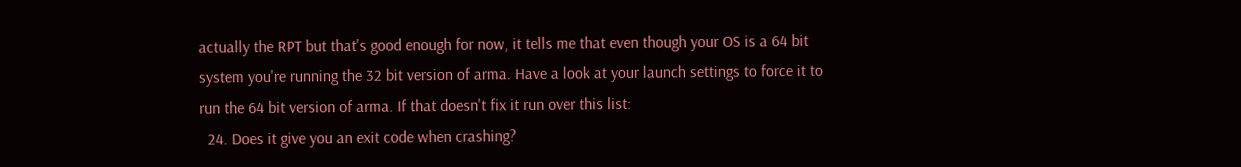actually the RPT but that's good enough for now, it tells me that even though your OS is a 64 bit system you're running the 32 bit version of arma. Have a look at your launch settings to force it to run the 64 bit version of arma. If that doesn't fix it run over this list:
  24. Does it give you an exit code when crashing?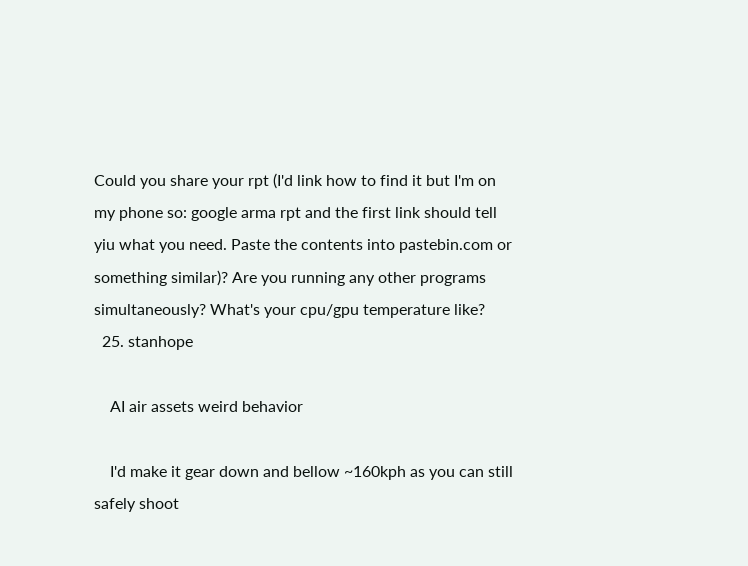Could you share your rpt (I'd link how to find it but I'm on my phone so: google arma rpt and the first link should tell yiu what you need. Paste the contents into pastebin.com or something similar)? Are you running any other programs simultaneously? What's your cpu/gpu temperature like?
  25. stanhope

    AI air assets weird behavior

    I'd make it gear down and bellow ~160kph as you can still safely shoot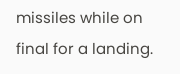missiles while on final for a landing.